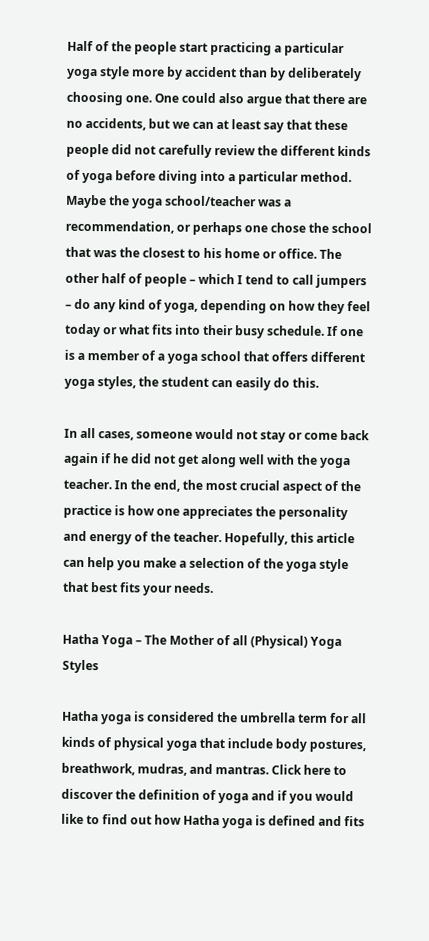Half of the people start practicing a particular yoga style more by accident than by deliberately choosing one. One could also argue that there are no accidents, but we can at least say that these people did not carefully review the different kinds of yoga before diving into a particular method. Maybe the yoga school/teacher was a recommendation, or perhaps one chose the school that was the closest to his home or office. The other half of people – which I tend to call jumpers – do any kind of yoga, depending on how they feel today or what fits into their busy schedule. If one is a member of a yoga school that offers different yoga styles, the student can easily do this.

In all cases, someone would not stay or come back again if he did not get along well with the yoga teacher. In the end, the most crucial aspect of the practice is how one appreciates the personality and energy of the teacher. Hopefully, this article can help you make a selection of the yoga style that best fits your needs.

Hatha Yoga – The Mother of all (Physical) Yoga Styles

Hatha yoga is considered the umbrella term for all kinds of physical yoga that include body postures, breathwork, mudras, and mantras. Click here to discover the definition of yoga and if you would like to find out how Hatha yoga is defined and fits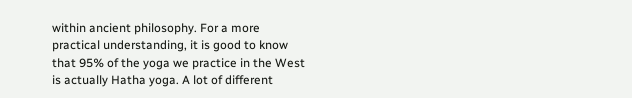within ancient philosophy. For a more practical understanding, it is good to know that 95% of the yoga we practice in the West is actually Hatha yoga. A lot of different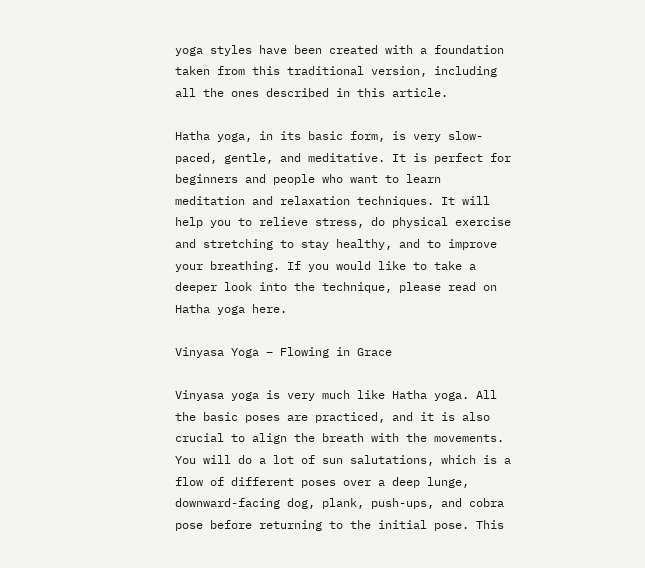yoga styles have been created with a foundation taken from this traditional version, including all the ones described in this article.

Hatha yoga, in its basic form, is very slow-paced, gentle, and meditative. It is perfect for beginners and people who want to learn meditation and relaxation techniques. It will help you to relieve stress, do physical exercise and stretching to stay healthy, and to improve your breathing. If you would like to take a deeper look into the technique, please read on Hatha yoga here.

Vinyasa Yoga – Flowing in Grace

Vinyasa yoga is very much like Hatha yoga. All the basic poses are practiced, and it is also crucial to align the breath with the movements. You will do a lot of sun salutations, which is a flow of different poses over a deep lunge, downward-facing dog, plank, push-ups, and cobra pose before returning to the initial pose. This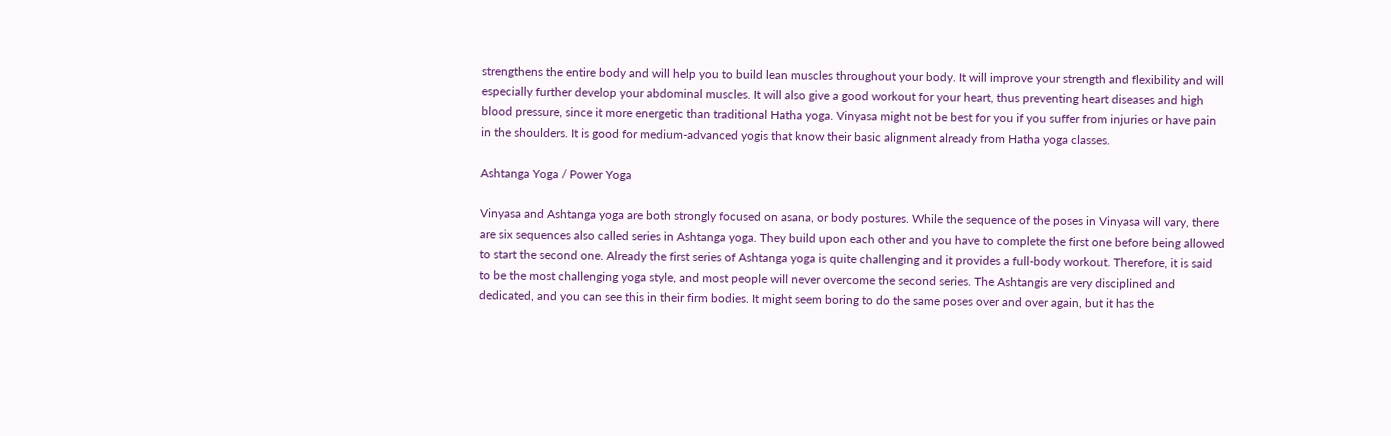strengthens the entire body and will help you to build lean muscles throughout your body. It will improve your strength and flexibility and will especially further develop your abdominal muscles. It will also give a good workout for your heart, thus preventing heart diseases and high blood pressure, since it more energetic than traditional Hatha yoga. Vinyasa might not be best for you if you suffer from injuries or have pain in the shoulders. It is good for medium-advanced yogis that know their basic alignment already from Hatha yoga classes.

Ashtanga Yoga / Power Yoga

Vinyasa and Ashtanga yoga are both strongly focused on asana, or body postures. While the sequence of the poses in Vinyasa will vary, there are six sequences also called series in Ashtanga yoga. They build upon each other and you have to complete the first one before being allowed to start the second one. Already the first series of Ashtanga yoga is quite challenging and it provides a full-body workout. Therefore, it is said to be the most challenging yoga style, and most people will never overcome the second series. The Ashtangis are very disciplined and dedicated, and you can see this in their firm bodies. It might seem boring to do the same poses over and over again, but it has the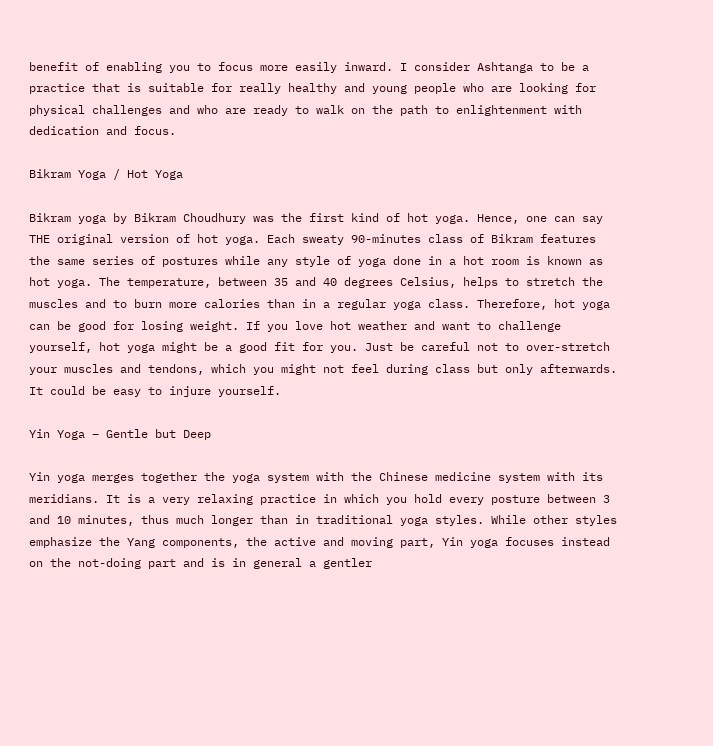benefit of enabling you to focus more easily inward. I consider Ashtanga to be a practice that is suitable for really healthy and young people who are looking for physical challenges and who are ready to walk on the path to enlightenment with dedication and focus.

Bikram Yoga / Hot Yoga

Bikram yoga by Bikram Choudhury was the first kind of hot yoga. Hence, one can say THE original version of hot yoga. Each sweaty 90-minutes class of Bikram features the same series of postures while any style of yoga done in a hot room is known as hot yoga. The temperature, between 35 and 40 degrees Celsius, helps to stretch the muscles and to burn more calories than in a regular yoga class. Therefore, hot yoga can be good for losing weight. If you love hot weather and want to challenge yourself, hot yoga might be a good fit for you. Just be careful not to over-stretch your muscles and tendons, which you might not feel during class but only afterwards. It could be easy to injure yourself.

Yin Yoga – Gentle but Deep

Yin yoga merges together the yoga system with the Chinese medicine system with its meridians. It is a very relaxing practice in which you hold every posture between 3 and 10 minutes, thus much longer than in traditional yoga styles. While other styles emphasize the Yang components, the active and moving part, Yin yoga focuses instead on the not-doing part and is in general a gentler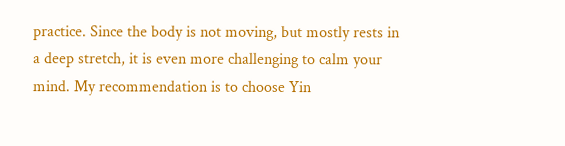practice. Since the body is not moving, but mostly rests in a deep stretch, it is even more challenging to calm your mind. My recommendation is to choose Yin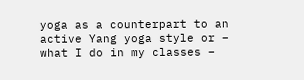yoga as a counterpart to an active Yang yoga style or – what I do in my classes –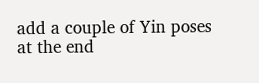add a couple of Yin poses at the end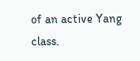of an active Yang class.